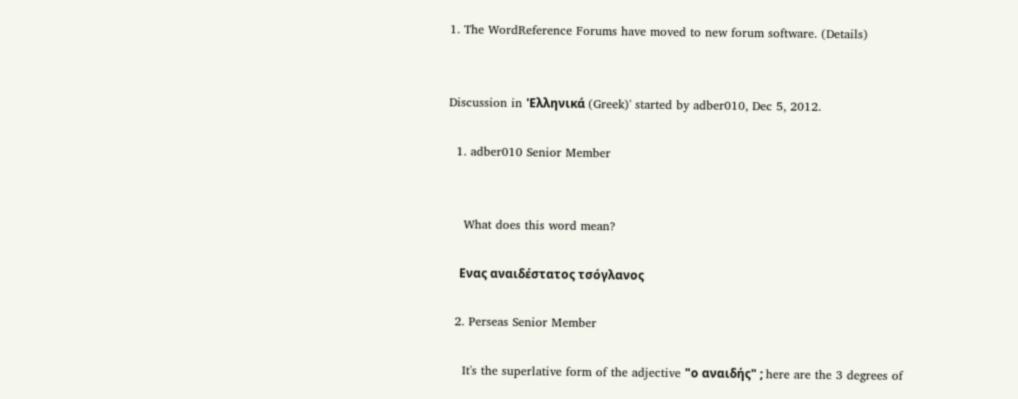1. The WordReference Forums have moved to new forum software. (Details)


Discussion in 'Ελληνικά (Greek)' started by adber010, Dec 5, 2012.

  1. adber010 Senior Member


    What does this word mean?

    Ενας αναιδέστατος τσόγλανος

  2. Perseas Senior Member

    It's the superlative form of the adjective "ο αναιδής" ; here are the 3 degrees of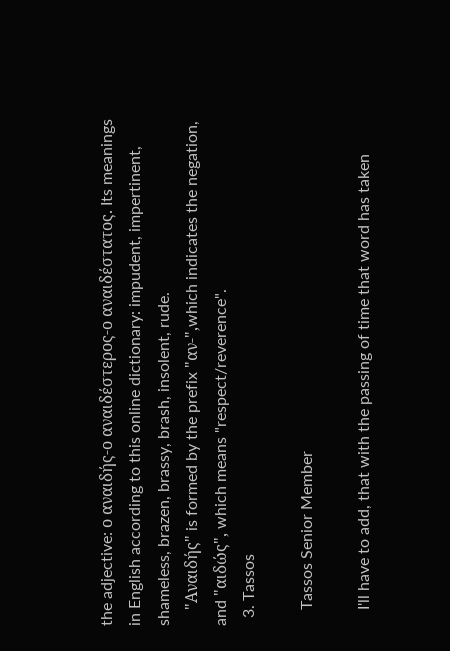the adjective: ο αναιδής-ο αναιδέστερος-ο αναιδέστατος. Its meanings in English according to this online dictionary: impudent, impertinent, shameless, brazen, brassy, brash, insolent, rude.
    "Αναιδής" is formed by the prefix "αν-",which indicates the negation, and "αιδώς", which means "respect/reverence".
  3. Tassos

    Tassos Senior Member

    I'll have to add, that with the passing of time that word has taken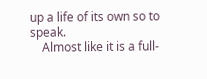up a life of its own so to speak.
    Almost like it is a full-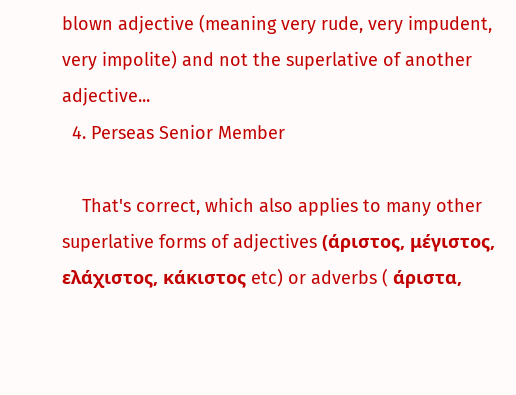blown adjective (meaning very rude, very impudent, very impolite) and not the superlative of another adjective...
  4. Perseas Senior Member

    That's correct, which also applies to many other superlative forms of adjectives (άριστος, μέγιστος, ελάχιστος, κάκιστος etc) or adverbs ( άριστα,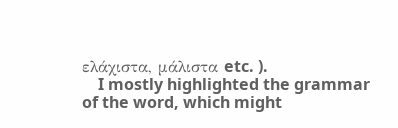ελάχιστα, μάλιστα etc. ).
    I mostly highlighted the grammar of the word, which might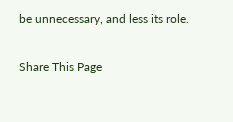be unnecessary, and less its role.

Share This Page